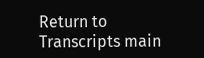Return to Transcripts main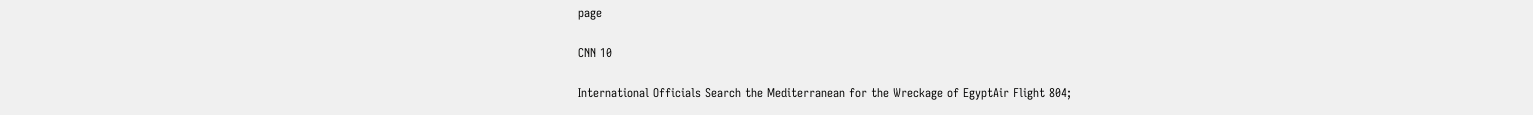page

CNN 10

International Officials Search the Mediterranean for the Wreckage of EgyptAir Flight 804;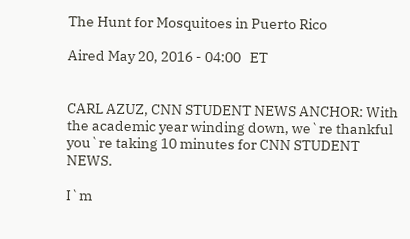The Hunt for Mosquitoes in Puerto Rico

Aired May 20, 2016 - 04:00   ET


CARL AZUZ, CNN STUDENT NEWS ANCHOR: With the academic year winding down, we`re thankful you`re taking 10 minutes for CNN STUDENT NEWS.

I`m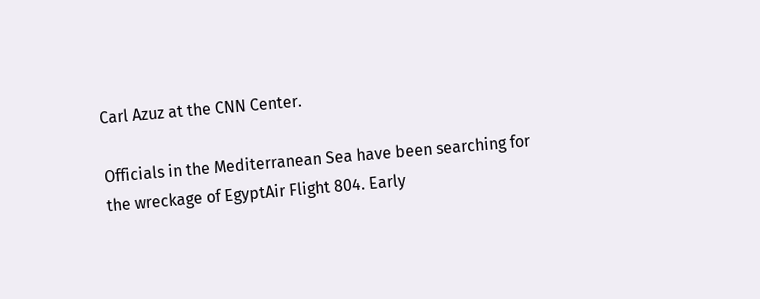Carl Azuz at the CNN Center.

Officials in the Mediterranean Sea have been searching for the wreckage of EgyptAir Flight 804. Early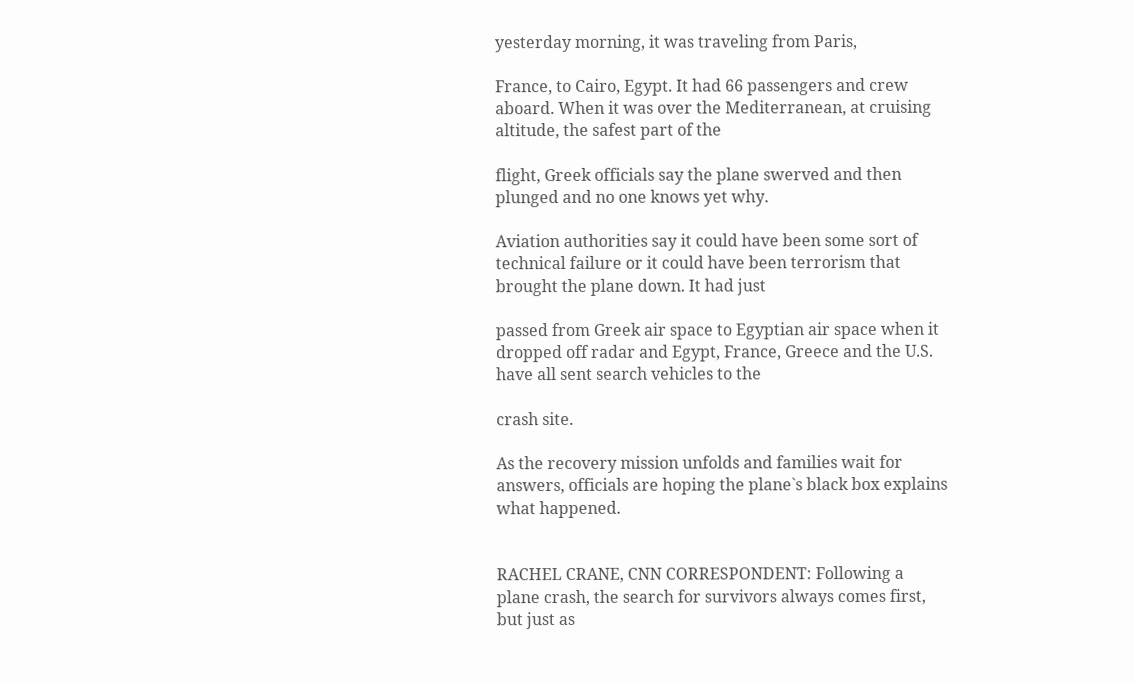yesterday morning, it was traveling from Paris,

France, to Cairo, Egypt. It had 66 passengers and crew aboard. When it was over the Mediterranean, at cruising altitude, the safest part of the

flight, Greek officials say the plane swerved and then plunged and no one knows yet why.

Aviation authorities say it could have been some sort of technical failure or it could have been terrorism that brought the plane down. It had just

passed from Greek air space to Egyptian air space when it dropped off radar and Egypt, France, Greece and the U.S. have all sent search vehicles to the

crash site.

As the recovery mission unfolds and families wait for answers, officials are hoping the plane`s black box explains what happened.


RACHEL CRANE, CNN CORRESPONDENT: Following a plane crash, the search for survivors always comes first, but just as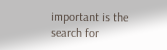important is the search for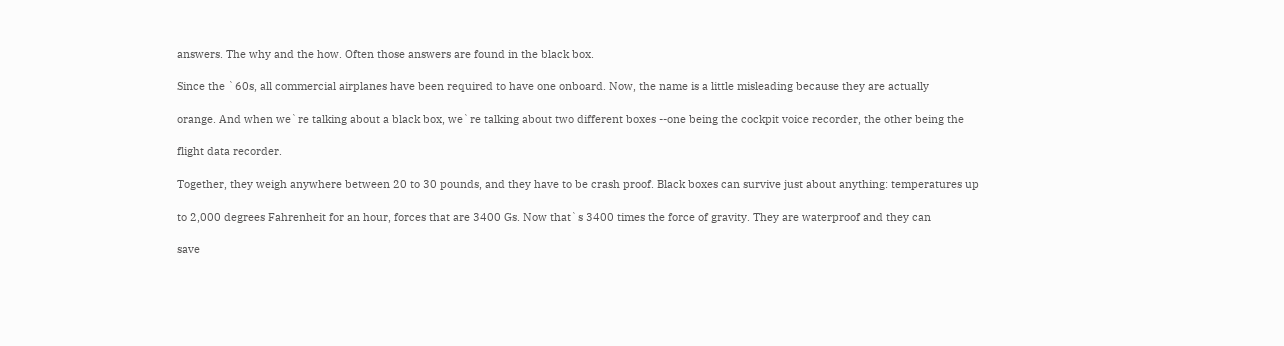answers. The why and the how. Often those answers are found in the black box.

Since the `60s, all commercial airplanes have been required to have one onboard. Now, the name is a little misleading because they are actually

orange. And when we`re talking about a black box, we`re talking about two different boxes --one being the cockpit voice recorder, the other being the

flight data recorder.

Together, they weigh anywhere between 20 to 30 pounds, and they have to be crash proof. Black boxes can survive just about anything: temperatures up

to 2,000 degrees Fahrenheit for an hour, forces that are 3400 Gs. Now that`s 3400 times the force of gravity. They are waterproof and they can

save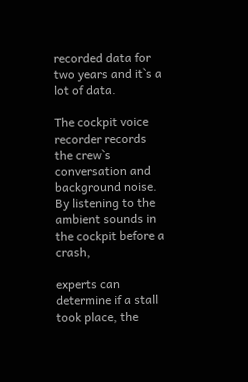recorded data for two years and it`s a lot of data.

The cockpit voice recorder records the crew`s conversation and background noise. By listening to the ambient sounds in the cockpit before a crash,

experts can determine if a stall took place, the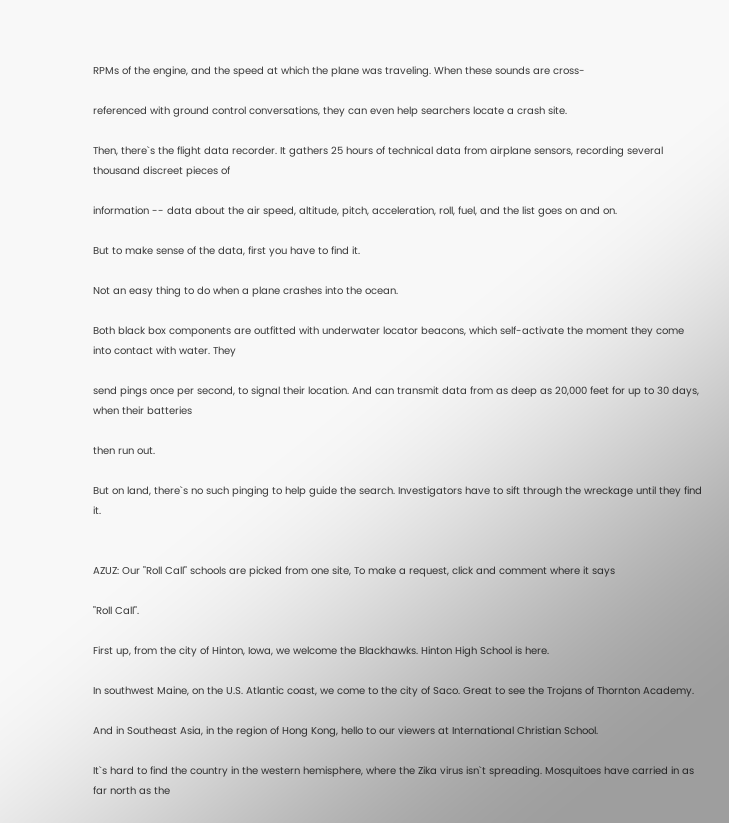RPMs of the engine, and the speed at which the plane was traveling. When these sounds are cross-

referenced with ground control conversations, they can even help searchers locate a crash site.

Then, there`s the flight data recorder. It gathers 25 hours of technical data from airplane sensors, recording several thousand discreet pieces of

information -- data about the air speed, altitude, pitch, acceleration, roll, fuel, and the list goes on and on.

But to make sense of the data, first you have to find it.

Not an easy thing to do when a plane crashes into the ocean.

Both black box components are outfitted with underwater locator beacons, which self-activate the moment they come into contact with water. They

send pings once per second, to signal their location. And can transmit data from as deep as 20,000 feet for up to 30 days, when their batteries

then run out.

But on land, there`s no such pinging to help guide the search. Investigators have to sift through the wreckage until they find it.


AZUZ: Our "Roll Call" schools are picked from one site, To make a request, click and comment where it says

"Roll Call".

First up, from the city of Hinton, Iowa, we welcome the Blackhawks. Hinton High School is here.

In southwest Maine, on the U.S. Atlantic coast, we come to the city of Saco. Great to see the Trojans of Thornton Academy.

And in Southeast Asia, in the region of Hong Kong, hello to our viewers at International Christian School.

It`s hard to find the country in the western hemisphere, where the Zika virus isn`t spreading. Mosquitoes have carried in as far north as the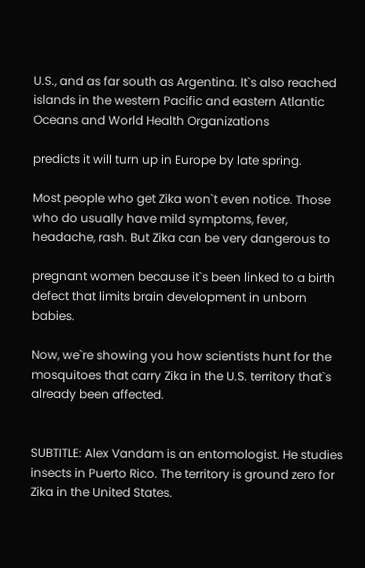U.S., and as far south as Argentina. It`s also reached islands in the western Pacific and eastern Atlantic Oceans and World Health Organizations

predicts it will turn up in Europe by late spring.

Most people who get Zika won`t even notice. Those who do usually have mild symptoms, fever, headache, rash. But Zika can be very dangerous to

pregnant women because it`s been linked to a birth defect that limits brain development in unborn babies.

Now, we`re showing you how scientists hunt for the mosquitoes that carry Zika in the U.S. territory that`s already been affected.


SUBTITLE: Alex Vandam is an entomologist. He studies insects in Puerto Rico. The territory is ground zero for Zika in the United States.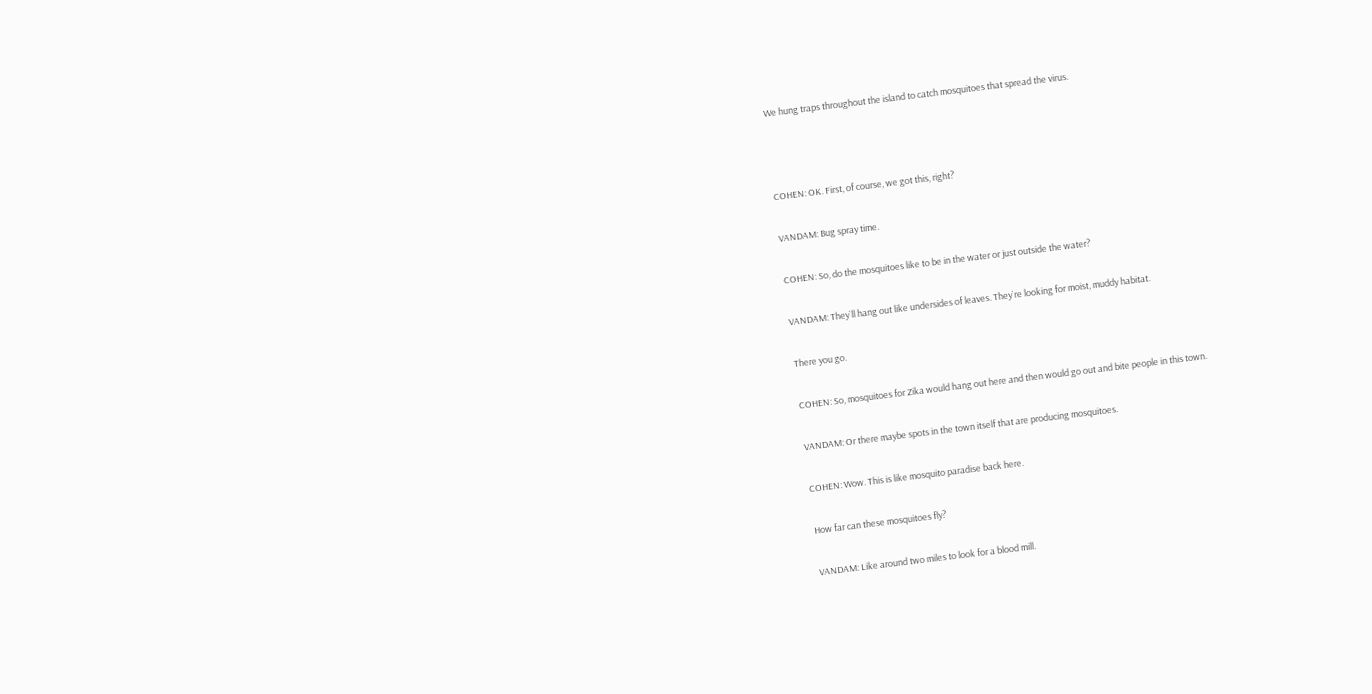We hung traps throughout the island to catch mosquitoes that spread the virus.



COHEN: OK. First, of course, we got this, right?

VANDAM: Bug spray time.

COHEN: So, do the mosquitoes like to be in the water or just outside the water?

VANDAM: They`ll hang out like undersides of leaves. They`re looking for moist, muddy habitat.

There you go.

COHEN: So, mosquitoes for Zika would hang out here and then would go out and bite people in this town.

VANDAM: Or there maybe spots in the town itself that are producing mosquitoes.

COHEN: Wow. This is like mosquito paradise back here.

How far can these mosquitoes fly?

VANDAM: Like around two miles to look for a blood mill.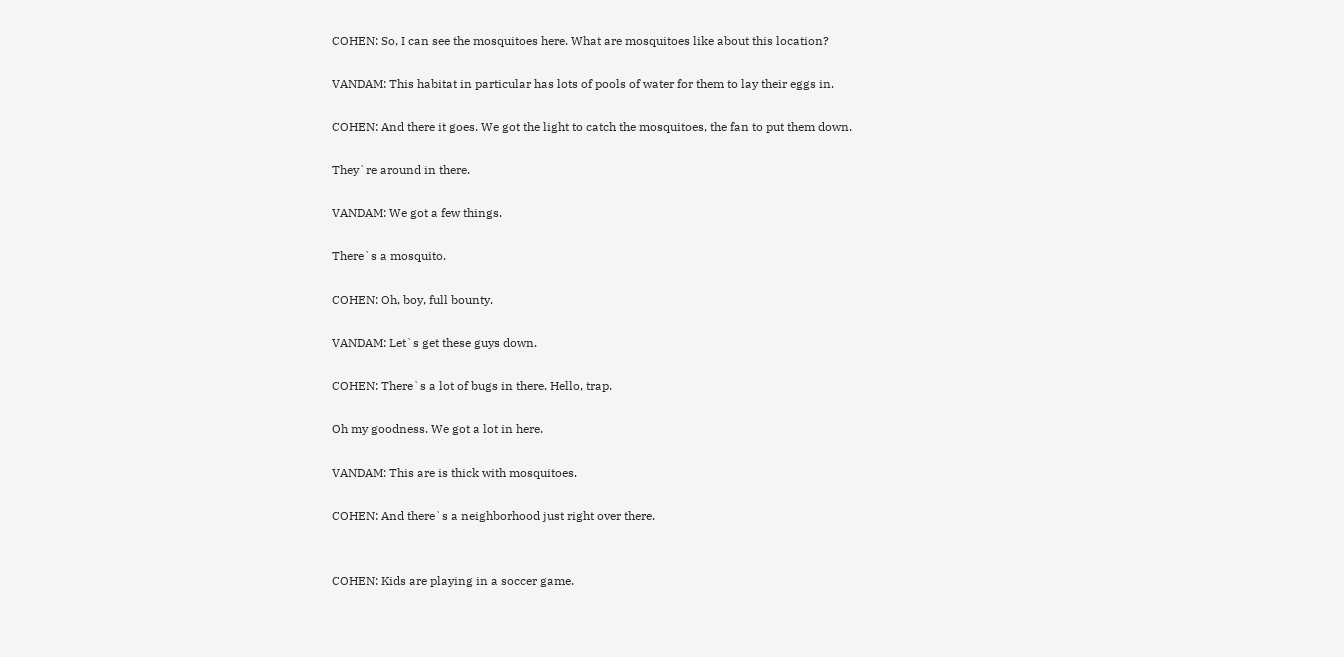COHEN: So, I can see the mosquitoes here. What are mosquitoes like about this location?

VANDAM: This habitat in particular has lots of pools of water for them to lay their eggs in.

COHEN: And there it goes. We got the light to catch the mosquitoes, the fan to put them down.

They`re around in there.

VANDAM: We got a few things.

There`s a mosquito.

COHEN: Oh, boy, full bounty.

VANDAM: Let`s get these guys down.

COHEN: There`s a lot of bugs in there. Hello, trap.

Oh my goodness. We got a lot in here.

VANDAM: This are is thick with mosquitoes.

COHEN: And there`s a neighborhood just right over there.


COHEN: Kids are playing in a soccer game.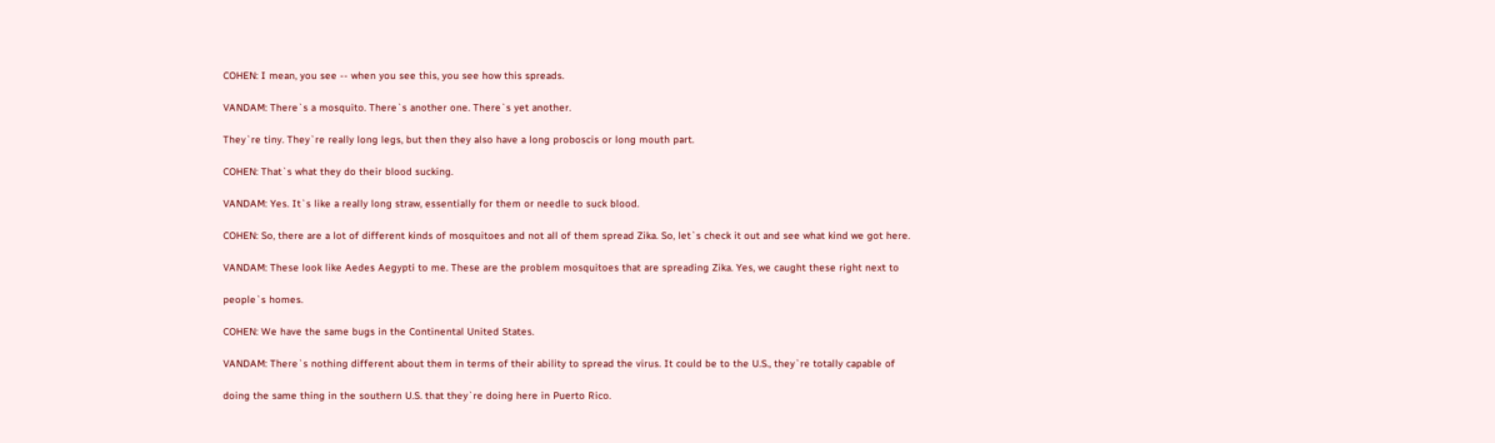COHEN: I mean, you see -- when you see this, you see how this spreads.

VANDAM: There`s a mosquito. There`s another one. There`s yet another.

They`re tiny. They`re really long legs, but then they also have a long proboscis or long mouth part.

COHEN: That`s what they do their blood sucking.

VANDAM: Yes. It`s like a really long straw, essentially for them or needle to suck blood.

COHEN: So, there are a lot of different kinds of mosquitoes and not all of them spread Zika. So, let`s check it out and see what kind we got here.

VANDAM: These look like Aedes Aegypti to me. These are the problem mosquitoes that are spreading Zika. Yes, we caught these right next to

people`s homes.

COHEN: We have the same bugs in the Continental United States.

VANDAM: There`s nothing different about them in terms of their ability to spread the virus. It could be to the U.S., they`re totally capable of

doing the same thing in the southern U.S. that they`re doing here in Puerto Rico.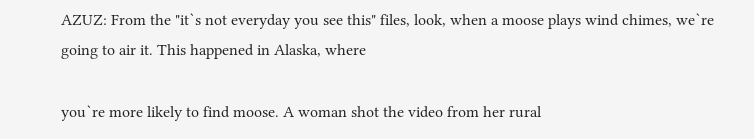AZUZ: From the "it`s not everyday you see this" files, look, when a moose plays wind chimes, we`re going to air it. This happened in Alaska, where

you`re more likely to find moose. A woman shot the video from her rural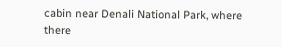cabin near Denali National Park, where there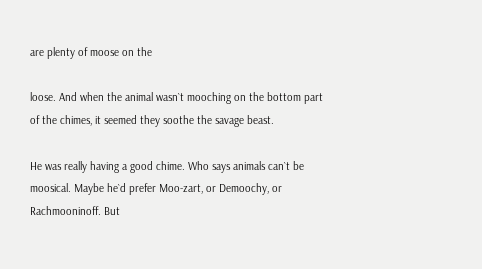are plenty of moose on the

loose. And when the animal wasn`t mooching on the bottom part of the chimes, it seemed they soothe the savage beast.

He was really having a good chime. Who says animals can`t be moosical. Maybe he`d prefer Moo-zart, or Demoochy, or Rachmooninoff. But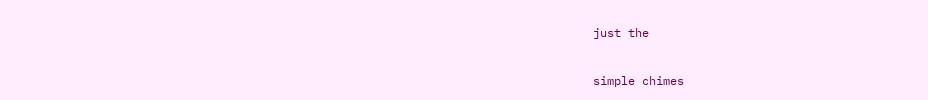just the

simple chimes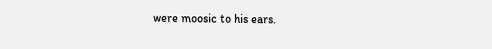were moosic to his ears.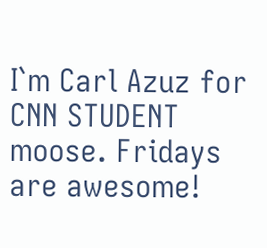I`m Carl Azuz for CNN STUDENT moose. Fridays are awesome!